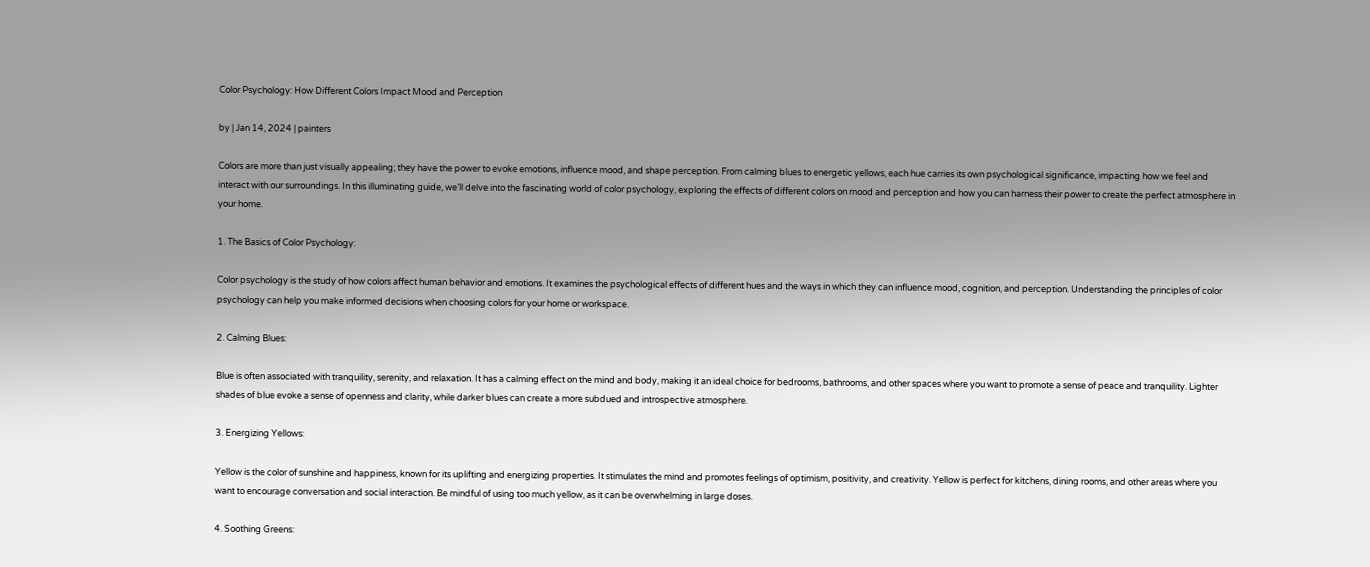Color Psychology: How Different Colors Impact Mood and Perception

by | Jan 14, 2024 | painters

Colors are more than just visually appealing; they have the power to evoke emotions, influence mood, and shape perception. From calming blues to energetic yellows, each hue carries its own psychological significance, impacting how we feel and interact with our surroundings. In this illuminating guide, we’ll delve into the fascinating world of color psychology, exploring the effects of different colors on mood and perception and how you can harness their power to create the perfect atmosphere in your home.

1. The Basics of Color Psychology:

Color psychology is the study of how colors affect human behavior and emotions. It examines the psychological effects of different hues and the ways in which they can influence mood, cognition, and perception. Understanding the principles of color psychology can help you make informed decisions when choosing colors for your home or workspace.

2. Calming Blues:

Blue is often associated with tranquility, serenity, and relaxation. It has a calming effect on the mind and body, making it an ideal choice for bedrooms, bathrooms, and other spaces where you want to promote a sense of peace and tranquility. Lighter shades of blue evoke a sense of openness and clarity, while darker blues can create a more subdued and introspective atmosphere.

3. Energizing Yellows:

Yellow is the color of sunshine and happiness, known for its uplifting and energizing properties. It stimulates the mind and promotes feelings of optimism, positivity, and creativity. Yellow is perfect for kitchens, dining rooms, and other areas where you want to encourage conversation and social interaction. Be mindful of using too much yellow, as it can be overwhelming in large doses.

4. Soothing Greens: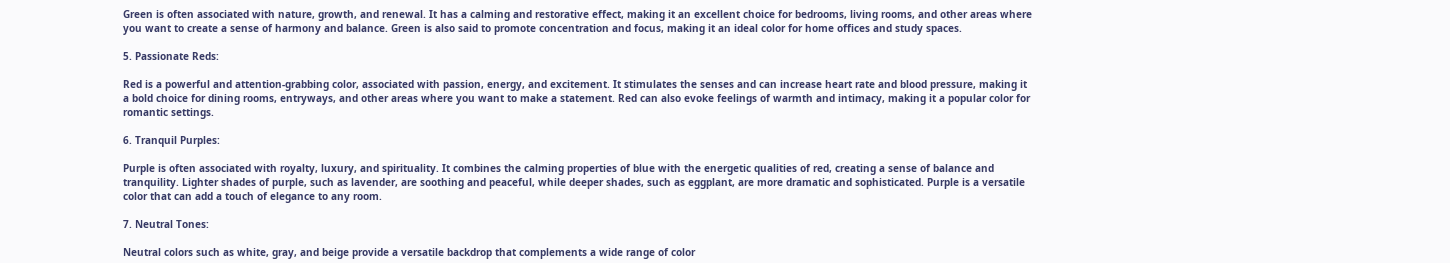Green is often associated with nature, growth, and renewal. It has a calming and restorative effect, making it an excellent choice for bedrooms, living rooms, and other areas where you want to create a sense of harmony and balance. Green is also said to promote concentration and focus, making it an ideal color for home offices and study spaces.

5. Passionate Reds:

Red is a powerful and attention-grabbing color, associated with passion, energy, and excitement. It stimulates the senses and can increase heart rate and blood pressure, making it a bold choice for dining rooms, entryways, and other areas where you want to make a statement. Red can also evoke feelings of warmth and intimacy, making it a popular color for romantic settings.

6. Tranquil Purples:

Purple is often associated with royalty, luxury, and spirituality. It combines the calming properties of blue with the energetic qualities of red, creating a sense of balance and tranquility. Lighter shades of purple, such as lavender, are soothing and peaceful, while deeper shades, such as eggplant, are more dramatic and sophisticated. Purple is a versatile color that can add a touch of elegance to any room.

7. Neutral Tones:

Neutral colors such as white, gray, and beige provide a versatile backdrop that complements a wide range of color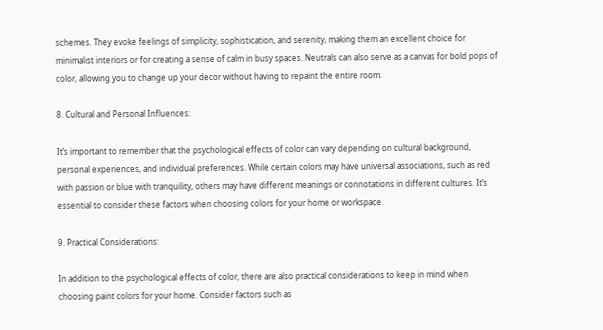schemes. They evoke feelings of simplicity, sophistication, and serenity, making them an excellent choice for minimalist interiors or for creating a sense of calm in busy spaces. Neutrals can also serve as a canvas for bold pops of color, allowing you to change up your decor without having to repaint the entire room.

8. Cultural and Personal Influences:

It’s important to remember that the psychological effects of color can vary depending on cultural background, personal experiences, and individual preferences. While certain colors may have universal associations, such as red with passion or blue with tranquility, others may have different meanings or connotations in different cultures. It’s essential to consider these factors when choosing colors for your home or workspace.

9. Practical Considerations:

In addition to the psychological effects of color, there are also practical considerations to keep in mind when choosing paint colors for your home. Consider factors such as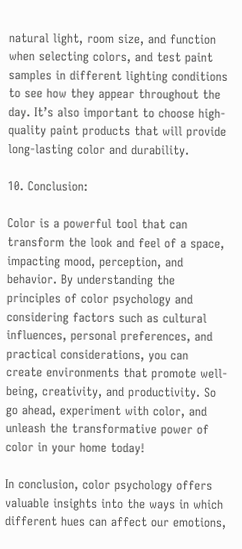natural light, room size, and function when selecting colors, and test paint samples in different lighting conditions to see how they appear throughout the day. It’s also important to choose high-quality paint products that will provide long-lasting color and durability.

10. Conclusion:

Color is a powerful tool that can transform the look and feel of a space, impacting mood, perception, and behavior. By understanding the principles of color psychology and considering factors such as cultural influences, personal preferences, and practical considerations, you can create environments that promote well-being, creativity, and productivity. So go ahead, experiment with color, and unleash the transformative power of color in your home today!

In conclusion, color psychology offers valuable insights into the ways in which different hues can affect our emotions,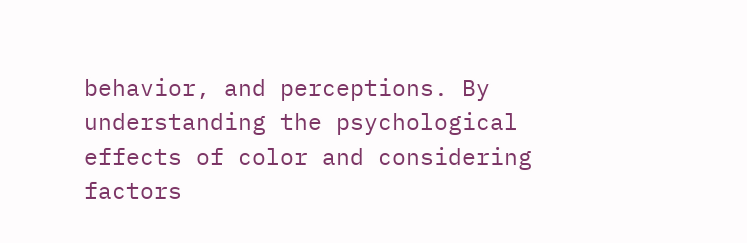behavior, and perceptions. By understanding the psychological effects of color and considering factors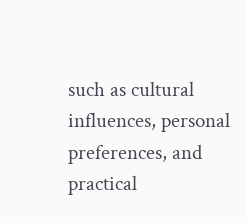such as cultural influences, personal preferences, and practical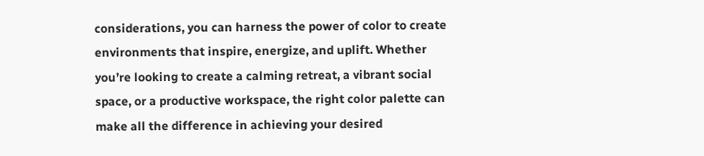considerations, you can harness the power of color to create environments that inspire, energize, and uplift. Whether you’re looking to create a calming retreat, a vibrant social space, or a productive workspace, the right color palette can make all the difference in achieving your desired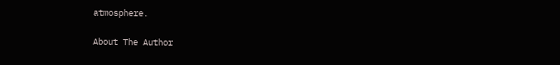atmosphere.

About The Author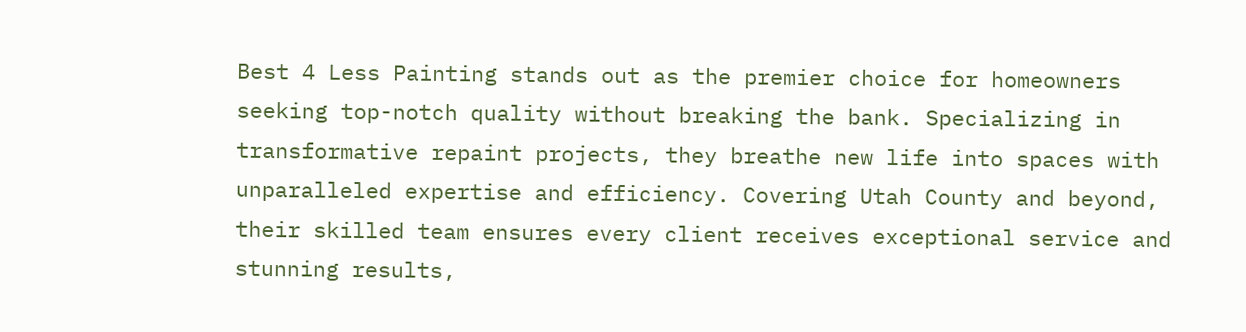Best 4 Less Painting stands out as the premier choice for homeowners seeking top-notch quality without breaking the bank. Specializing in transformative repaint projects, they breathe new life into spaces with unparalleled expertise and efficiency. Covering Utah County and beyond, their skilled team ensures every client receives exceptional service and stunning results,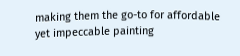making them the go-to for affordable yet impeccable painting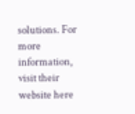solutions. For more information, visit their website here